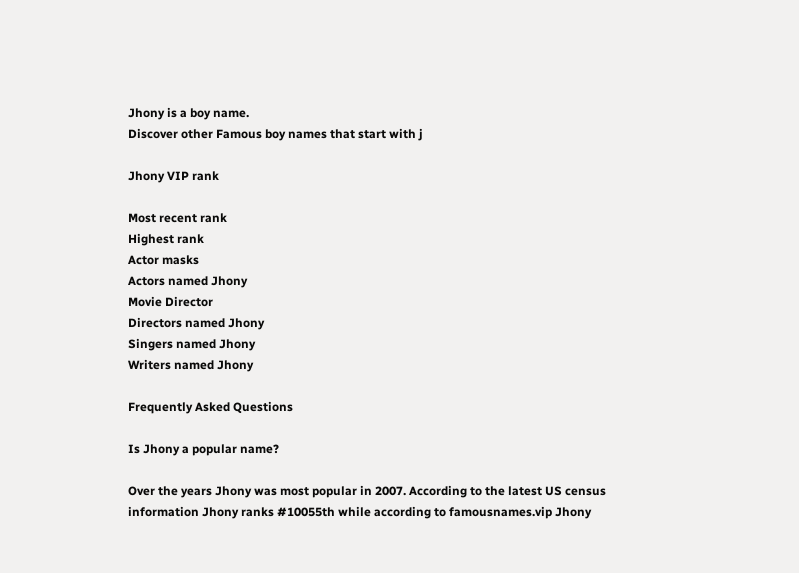Jhony is a boy name.
Discover other Famous boy names that start with j

Jhony VIP rank

Most recent rank
Highest rank
Actor masks
Actors named Jhony
Movie Director
Directors named Jhony
Singers named Jhony
Writers named Jhony

Frequently Asked Questions

Is Jhony a popular name?

Over the years Jhony was most popular in 2007. According to the latest US census information Jhony ranks #10055th while according to famousnames.vip Jhony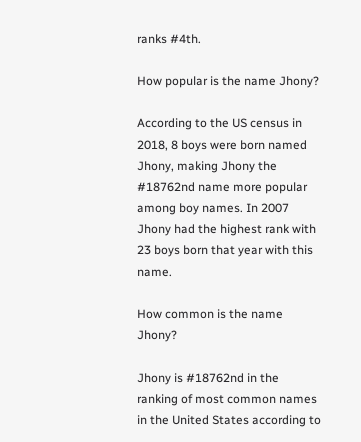ranks #4th.

How popular is the name Jhony?

According to the US census in 2018, 8 boys were born named Jhony, making Jhony the #18762nd name more popular among boy names. In 2007 Jhony had the highest rank with 23 boys born that year with this name.

How common is the name Jhony?

Jhony is #18762nd in the ranking of most common names in the United States according to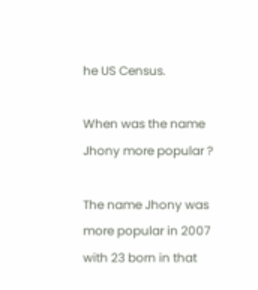he US Census.

When was the name Jhony more popular ?

The name Jhony was more popular in 2007 with 23 born in that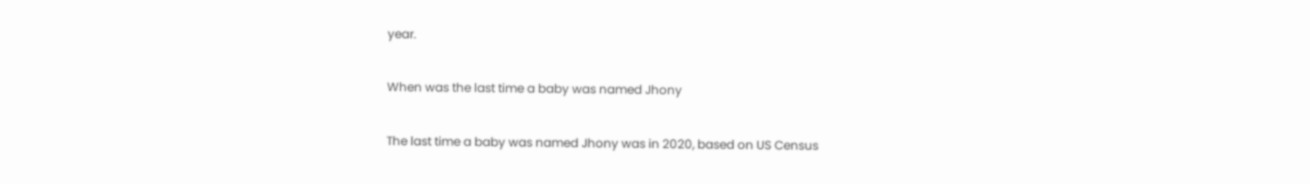year.

When was the last time a baby was named Jhony

The last time a baby was named Jhony was in 2020, based on US Census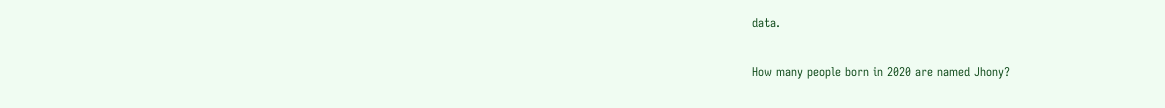data.

How many people born in 2020 are named Jhony?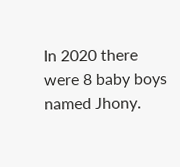In 2020 there were 8 baby boys named Jhony.